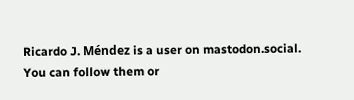Ricardo J. Méndez is a user on mastodon.social. You can follow them or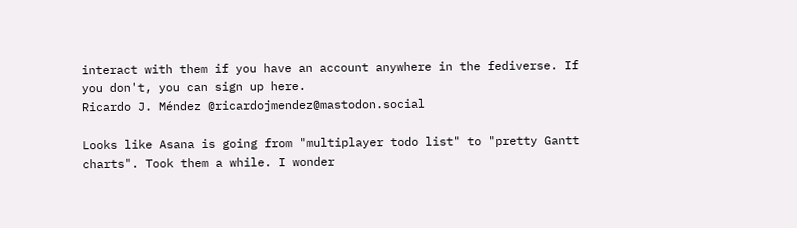interact with them if you have an account anywhere in the fediverse. If you don't, you can sign up here.
Ricardo J. Méndez @ricardojmendez@mastodon.social

Looks like Asana is going from "multiplayer todo list" to "pretty Gantt charts". Took them a while. I wonder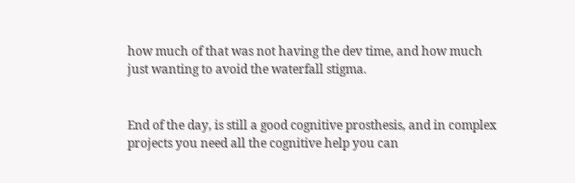how much of that was not having the dev time, and how much just wanting to avoid the waterfall stigma.


End of the day, is still a good cognitive prosthesis, and in complex projects you need all the cognitive help you can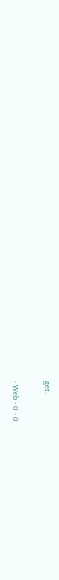get.

· Web · 0 · 0